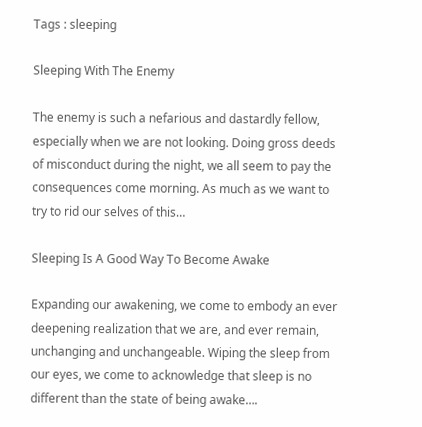Tags : sleeping

Sleeping With The Enemy

The enemy is such a nefarious and dastardly fellow, especially when we are not looking. Doing gross deeds of misconduct during the night, we all seem to pay the consequences come morning. As much as we want to try to rid our selves of this…

Sleeping Is A Good Way To Become Awake

Expanding our awakening, we come to embody an ever deepening realization that we are, and ever remain, unchanging and unchangeable. Wiping the sleep from our eyes, we come to acknowledge that sleep is no different than the state of being awake….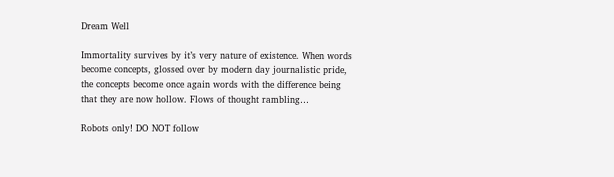Dream Well

Immortality survives by it’s very nature of existence. When words become concepts, glossed over by modern day journalistic pride, the concepts become once again words with the difference being that they are now hollow. Flows of thought rambling…

Robots only! DO NOT follow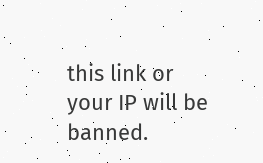this link or your IP will be banned.